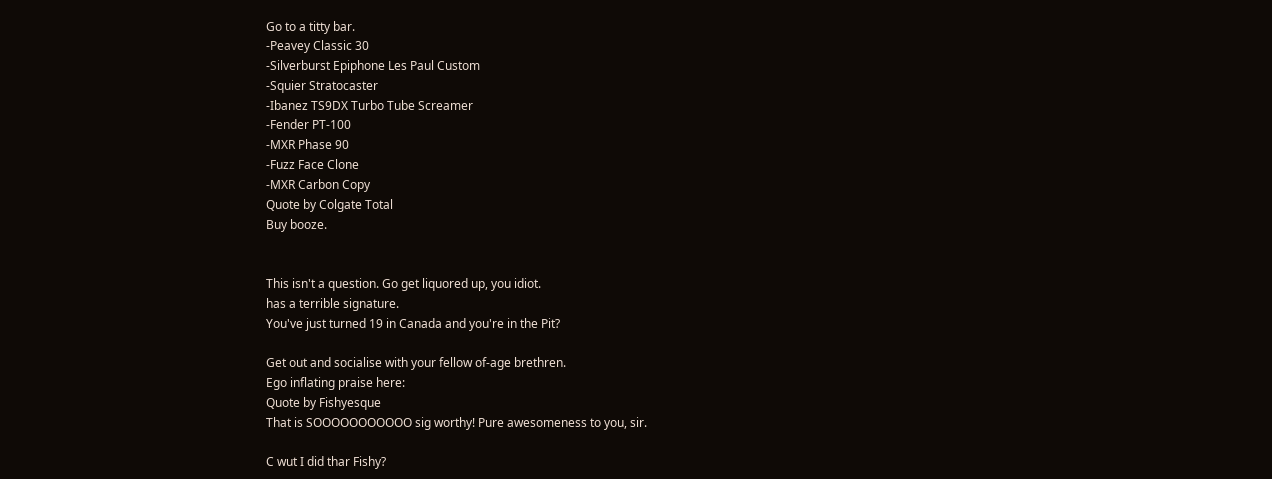Go to a titty bar.
-Peavey Classic 30
-Silverburst Epiphone Les Paul Custom
-Squier Stratocaster
-Ibanez TS9DX Turbo Tube Screamer
-Fender PT-100
-MXR Phase 90
-Fuzz Face Clone
-MXR Carbon Copy
Quote by Colgate Total
Buy booze.


This isn't a question. Go get liquored up, you idiot.
has a terrible signature.
You've just turned 19 in Canada and you're in the Pit?

Get out and socialise with your fellow of-age brethren.
Ego inflating praise here:
Quote by Fishyesque
That is SOOOOOOOOOOO sig worthy! Pure awesomeness to you, sir.

C wut I did thar Fishy?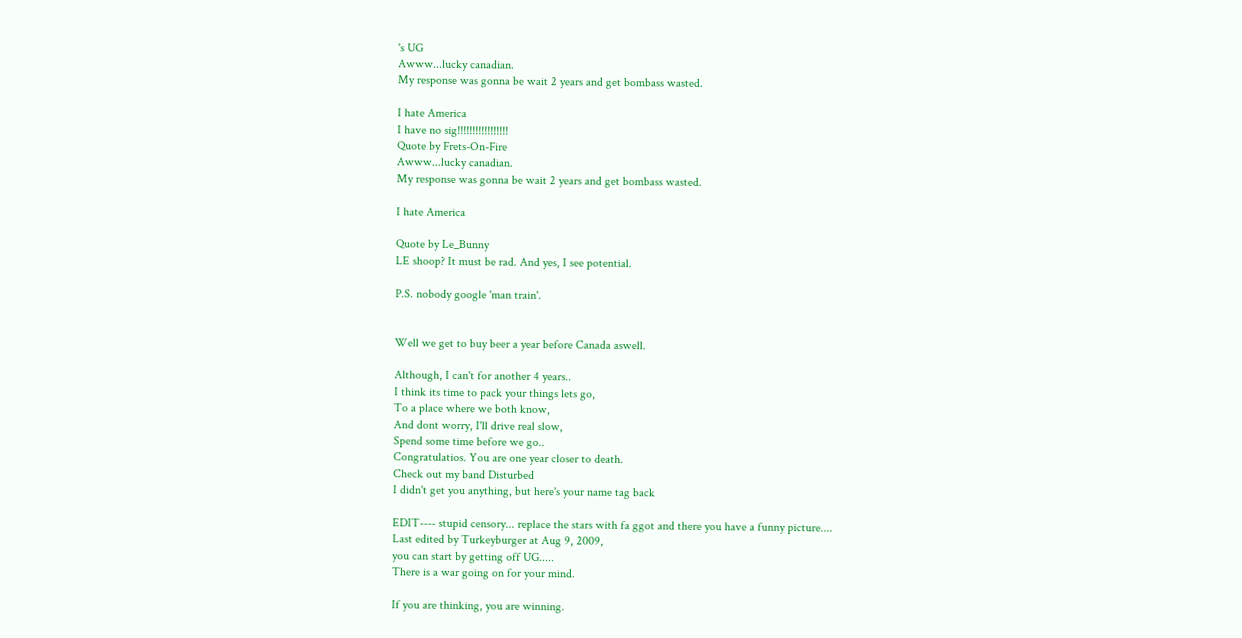's UG
Awww...lucky canadian.
My response was gonna be wait 2 years and get bombass wasted.

I hate America
I have no sig!!!!!!!!!!!!!!!!!
Quote by Frets-On-Fire
Awww...lucky canadian.
My response was gonna be wait 2 years and get bombass wasted.

I hate America

Quote by Le_Bunny
LE shoop? It must be rad. And yes, I see potential.

P.S. nobody google 'man train'.


Well we get to buy beer a year before Canada aswell.

Although, I can't for another 4 years..
I think its time to pack your things lets go,
To a place where we both know,
And dont worry, I'll drive real slow,
Spend some time before we go..
Congratulatios. You are one year closer to death.
Check out my band Disturbed
I didn't get you anything, but here's your name tag back

EDIT---- stupid censory... replace the stars with fa ggot and there you have a funny picture....
Last edited by Turkeyburger at Aug 9, 2009,
you can start by getting off UG.....
There is a war going on for your mind.

If you are thinking, you are winning.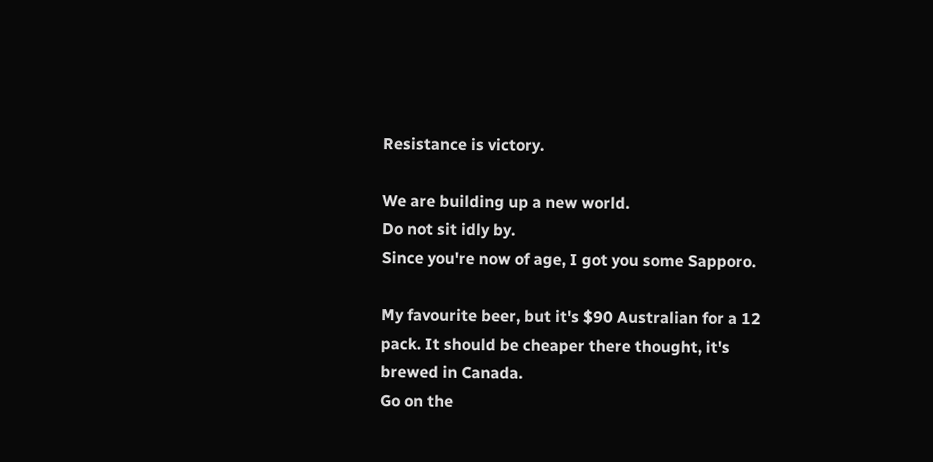Resistance is victory.

We are building up a new world.
Do not sit idly by.
Since you're now of age, I got you some Sapporo.

My favourite beer, but it's $90 Australian for a 12 pack. It should be cheaper there thought, it's brewed in Canada.
Go on the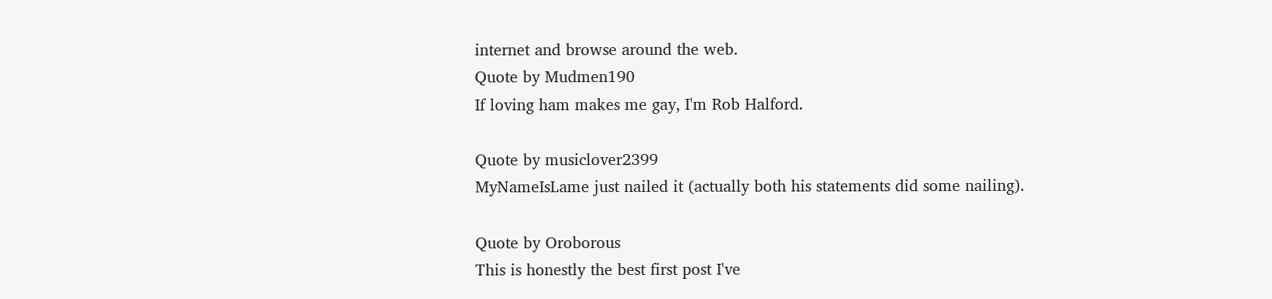internet and browse around the web.
Quote by Mudmen190
If loving ham makes me gay, I'm Rob Halford.

Quote by musiclover2399
MyNameIsLame just nailed it (actually both his statements did some nailing).

Quote by Oroborous
This is honestly the best first post I've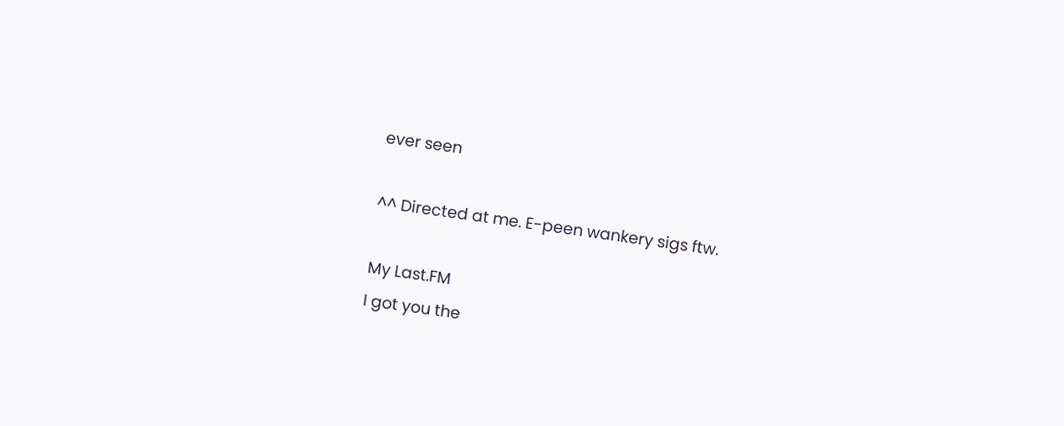ever seen

^^ Directed at me. E-peen wankery sigs ftw.

My Last.FM
I got you the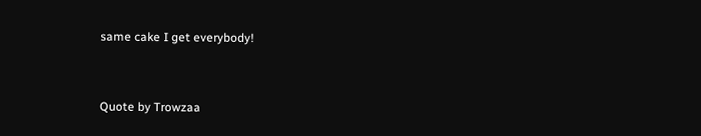same cake I get everybody!


Quote by Trowzaa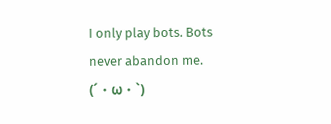I only play bots. Bots never abandon me. (´・ω・`)